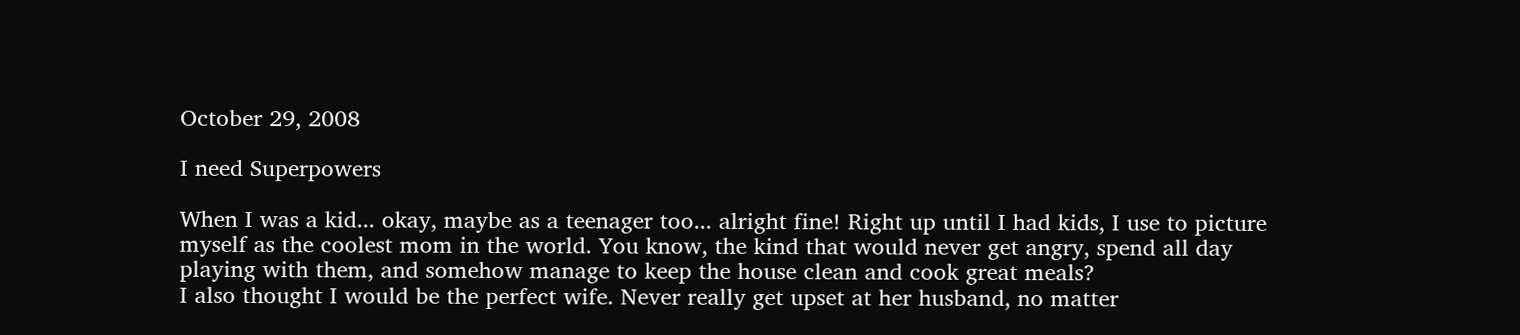October 29, 2008

I need Superpowers

When I was a kid... okay, maybe as a teenager too... alright fine! Right up until I had kids, I use to picture myself as the coolest mom in the world. You know, the kind that would never get angry, spend all day playing with them, and somehow manage to keep the house clean and cook great meals?
I also thought I would be the perfect wife. Never really get upset at her husband, no matter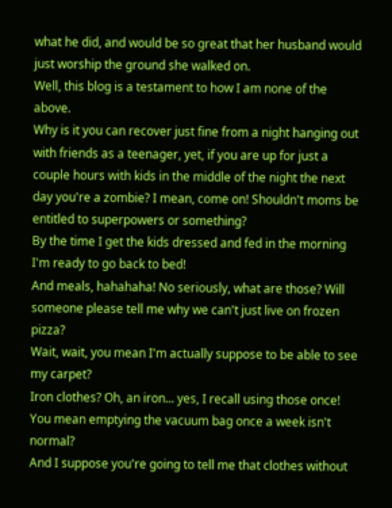what he did, and would be so great that her husband would just worship the ground she walked on.
Well, this blog is a testament to how I am none of the above.
Why is it you can recover just fine from a night hanging out with friends as a teenager, yet, if you are up for just a couple hours with kids in the middle of the night the next day you're a zombie? I mean, come on! Shouldn't moms be entitled to superpowers or something?
By the time I get the kids dressed and fed in the morning I'm ready to go back to bed!
And meals, hahahaha! No seriously, what are those? Will someone please tell me why we can't just live on frozen pizza?
Wait, wait, you mean I'm actually suppose to be able to see my carpet?
Iron clothes? Oh, an iron... yes, I recall using those once!
You mean emptying the vacuum bag once a week isn't normal?
And I suppose you're going to tell me that clothes without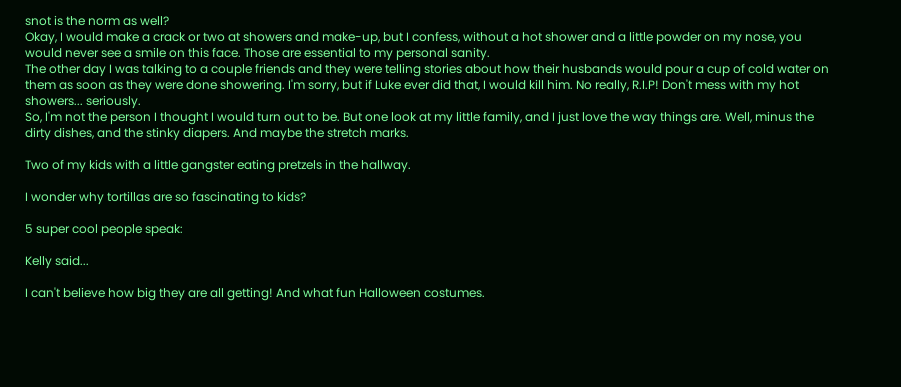snot is the norm as well?
Okay, I would make a crack or two at showers and make-up, but I confess, without a hot shower and a little powder on my nose, you would never see a smile on this face. Those are essential to my personal sanity.
The other day I was talking to a couple friends and they were telling stories about how their husbands would pour a cup of cold water on them as soon as they were done showering. I'm sorry, but if Luke ever did that, I would kill him. No really, R.I.P! Don't mess with my hot showers... seriously.
So, I'm not the person I thought I would turn out to be. But one look at my little family, and I just love the way things are. Well, minus the dirty dishes, and the stinky diapers. And maybe the stretch marks.

Two of my kids with a little gangster eating pretzels in the hallway.

I wonder why tortillas are so fascinating to kids?

5 super cool people speak:

Kelly said...

I can't believe how big they are all getting! And what fun Halloween costumes.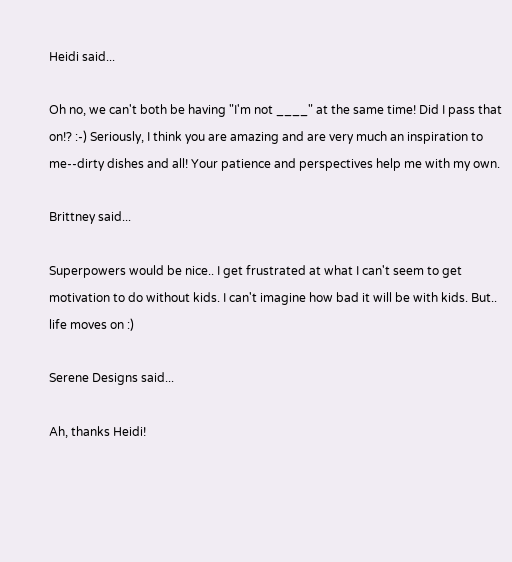Heidi said...

Oh no, we can't both be having "I'm not ____" at the same time! Did I pass that on!? :-) Seriously, I think you are amazing and are very much an inspiration to me--dirty dishes and all! Your patience and perspectives help me with my own.

Brittney said...

Superpowers would be nice.. I get frustrated at what I can't seem to get motivation to do without kids. I can't imagine how bad it will be with kids. But.. life moves on :)

Serene Designs said...

Ah, thanks Heidi!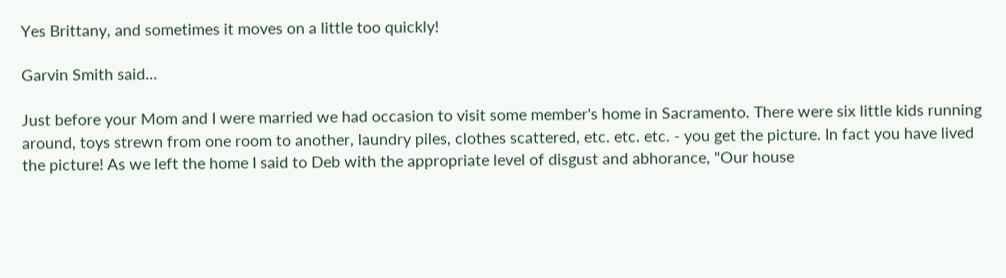Yes Brittany, and sometimes it moves on a little too quickly!

Garvin Smith said...

Just before your Mom and I were married we had occasion to visit some member's home in Sacramento. There were six little kids running around, toys strewn from one room to another, laundry piles, clothes scattered, etc. etc. etc. - you get the picture. In fact you have lived the picture! As we left the home I said to Deb with the appropriate level of disgust and abhorance, "Our house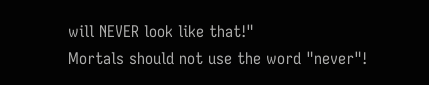will NEVER look like that!"
Mortals should not use the word "never"!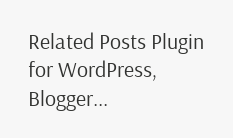Related Posts Plugin for WordPress, Blogger...